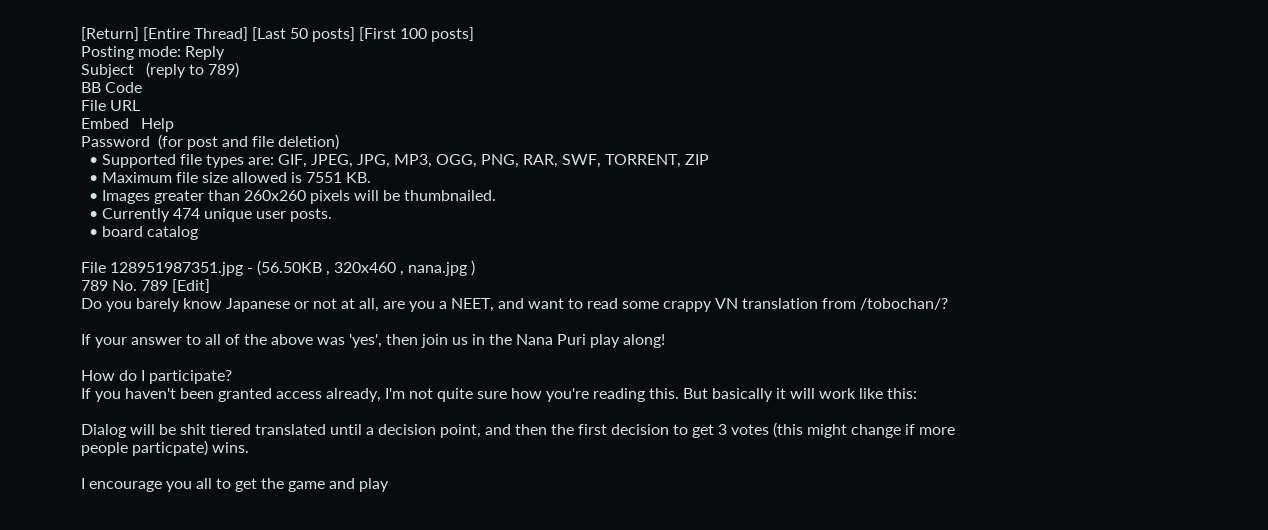[Return] [Entire Thread] [Last 50 posts] [First 100 posts]
Posting mode: Reply
Subject   (reply to 789)
BB Code
File URL
Embed   Help
Password  (for post and file deletion)
  • Supported file types are: GIF, JPEG, JPG, MP3, OGG, PNG, RAR, SWF, TORRENT, ZIP
  • Maximum file size allowed is 7551 KB.
  • Images greater than 260x260 pixels will be thumbnailed.
  • Currently 474 unique user posts.
  • board catalog

File 128951987351.jpg - (56.50KB , 320x460 , nana.jpg )
789 No. 789 [Edit]
Do you barely know Japanese or not at all, are you a NEET, and want to read some crappy VN translation from /tobochan/?

If your answer to all of the above was 'yes', then join us in the Nana Puri play along!

How do I participate?
If you haven't been granted access already, I'm not quite sure how you're reading this. But basically it will work like this:

Dialog will be shit tiered translated until a decision point, and then the first decision to get 3 votes (this might change if more people particpate) wins.

I encourage you all to get the game and play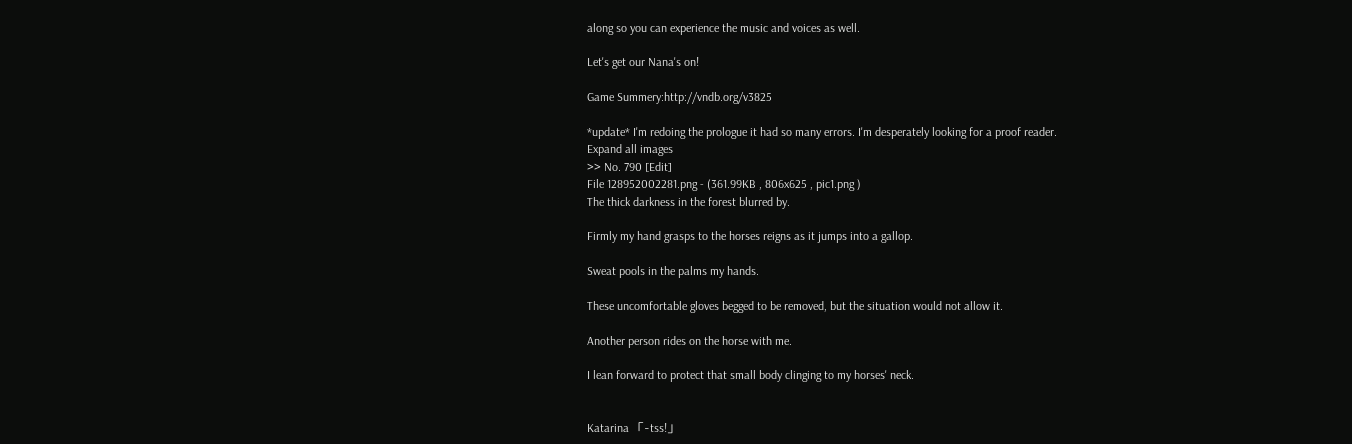along so you can experience the music and voices as well.

Let's get our Nana's on!

Game Summery:http://vndb.org/v3825

*update* I'm redoing the prologue it had so many errors. I'm desperately looking for a proof reader.
Expand all images
>> No. 790 [Edit]
File 128952002281.png - (361.99KB , 806x625 , pic1.png )
The thick darkness in the forest blurred by.

Firmly my hand grasps to the horses reigns as it jumps into a gallop.

Sweat pools in the palms my hands.

These uncomfortable gloves begged to be removed, but the situation would not allow it.

Another person rides on the horse with me.

I lean forward to protect that small body clinging to my horses' neck.


Katarina 「-tss!」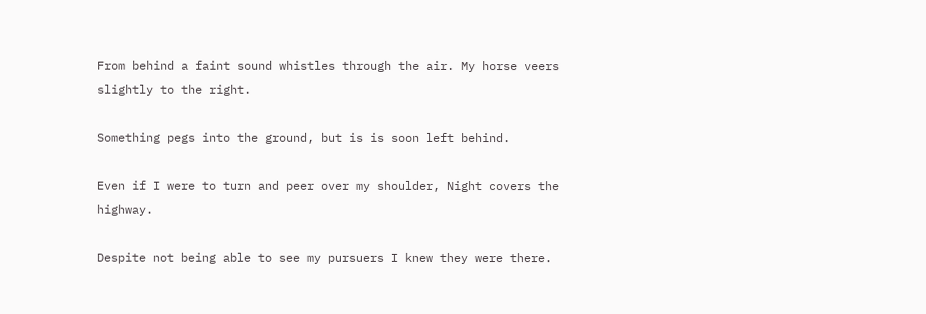From behind a faint sound whistles through the air. My horse veers slightly to the right.

Something pegs into the ground, but is is soon left behind.

Even if I were to turn and peer over my shoulder, Night covers the highway.

Despite not being able to see my pursuers I knew they were there.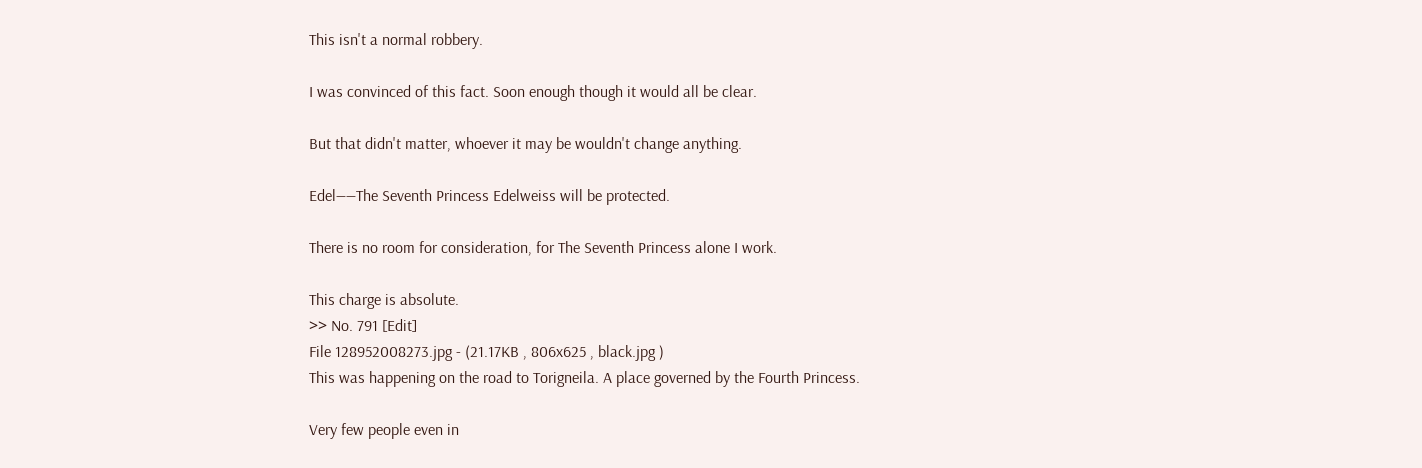This isn't a normal robbery.

I was convinced of this fact. Soon enough though it would all be clear.

But that didn't matter, whoever it may be wouldn't change anything.

Edel――The Seventh Princess Edelweiss will be protected.

There is no room for consideration, for The Seventh Princess alone I work.

This charge is absolute.
>> No. 791 [Edit]
File 128952008273.jpg - (21.17KB , 806x625 , black.jpg )
This was happening on the road to Torigneila. A place governed by the Fourth Princess.

Very few people even in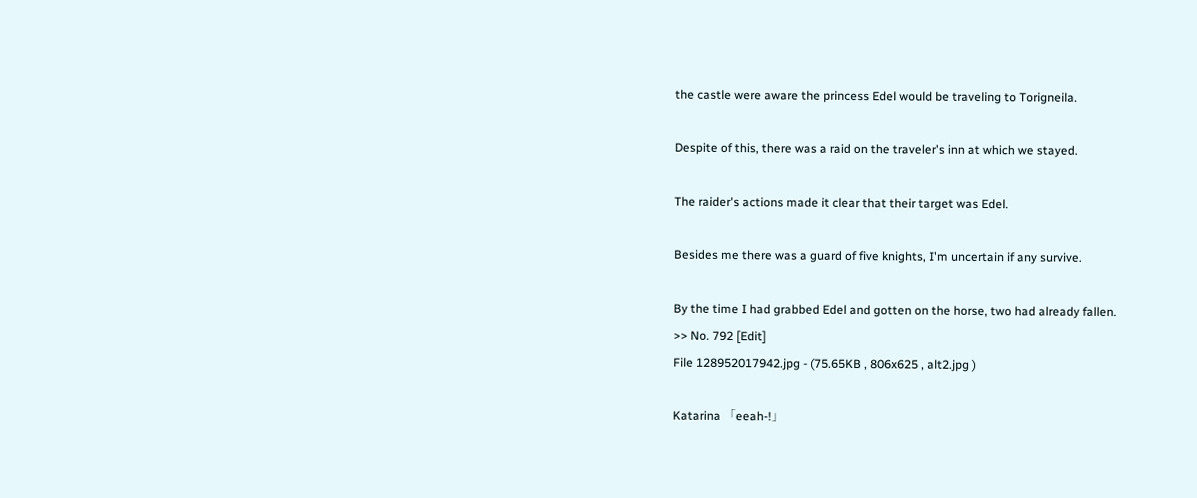the castle were aware the princess Edel would be traveling to Torigneila.

Despite of this, there was a raid on the traveler's inn at which we stayed.

The raider's actions made it clear that their target was Edel.

Besides me there was a guard of five knights, I'm uncertain if any survive.

By the time I had grabbed Edel and gotten on the horse, two had already fallen.
>> No. 792 [Edit]
File 128952017942.jpg - (75.65KB , 806x625 , alt2.jpg )

Katarina 「eeah-!」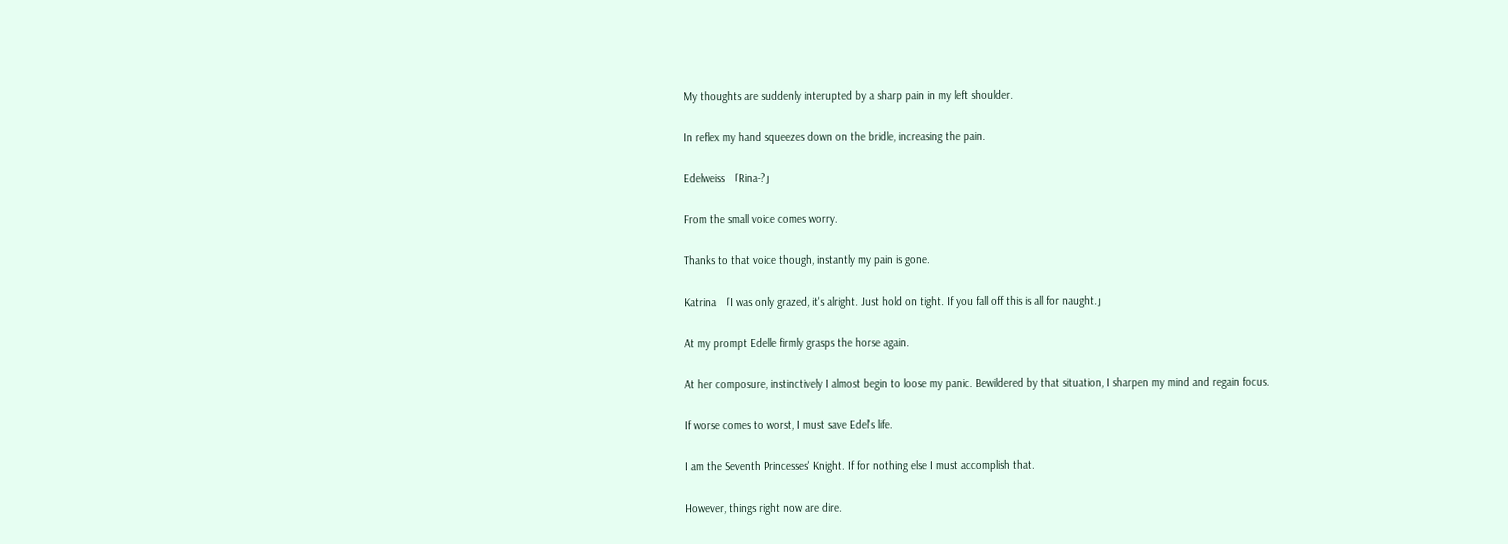My thoughts are suddenly interupted by a sharp pain in my left shoulder.

In reflex my hand squeezes down on the bridle, increasing the pain.

Edelweiss 「Rina-?」

From the small voice comes worry.

Thanks to that voice though, instantly my pain is gone.

Katrina 「I was only grazed, it's alright. Just hold on tight. If you fall off this is all for naught.」

At my prompt Edelle firmly grasps the horse again.

At her composure, instinctively I almost begin to loose my panic. Bewildered by that situation, I sharpen my mind and regain focus.

If worse comes to worst, I must save Edel's life.

I am the Seventh Princesses' Knight. If for nothing else I must accomplish that.

However, things right now are dire.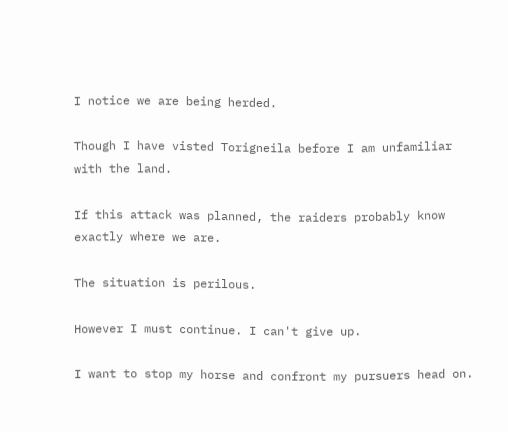I notice we are being herded.

Though I have visted Torigneila before I am unfamiliar with the land.

If this attack was planned, the raiders probably know exactly where we are.

The situation is perilous.

However I must continue. I can't give up.

I want to stop my horse and confront my pursuers head on.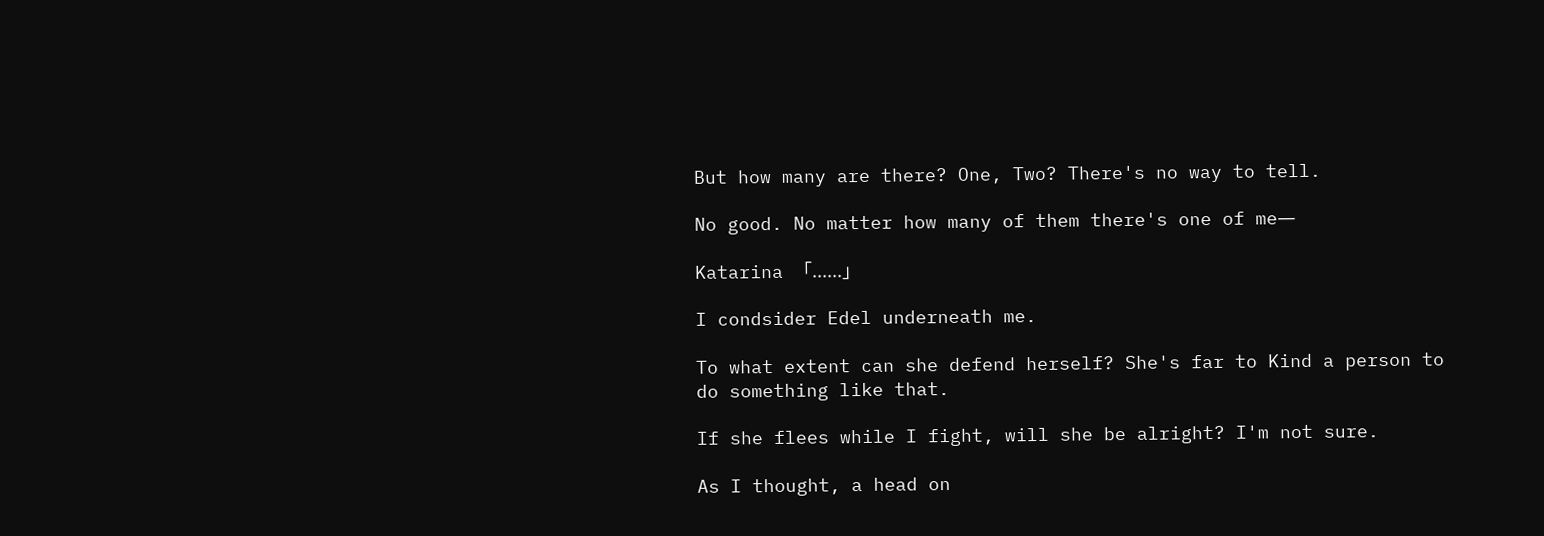But how many are there? One, Two? There's no way to tell.

No good. No matter how many of them there's one of me―

Katarina 「......」

I condsider Edel underneath me.

To what extent can she defend herself? She's far to Kind a person to do something like that.

If she flees while I fight, will she be alright? I'm not sure.

As I thought, a head on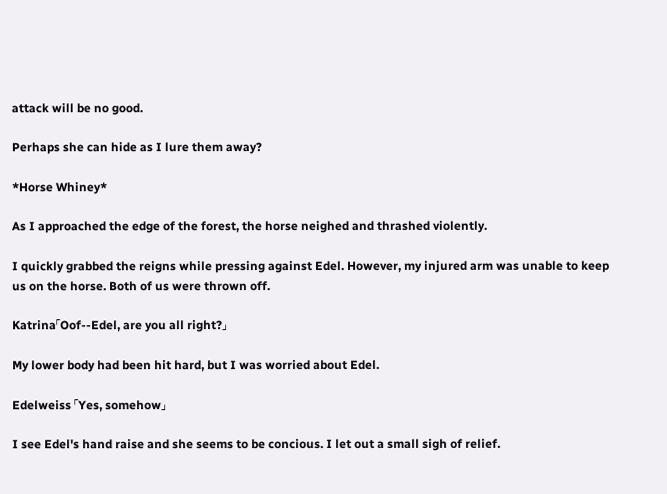attack will be no good.

Perhaps she can hide as I lure them away?

*Horse Whiney*

As I approached the edge of the forest, the horse neighed and thrashed violently.

I quickly grabbed the reigns while pressing against Edel. However, my injured arm was unable to keep us on the horse. Both of us were thrown off.

Katrina「Oof--Edel, are you all right?」

My lower body had been hit hard, but I was worried about Edel.

Edelweiss 「Yes, somehow」

I see Edel's hand raise and she seems to be concious. I let out a small sigh of relief.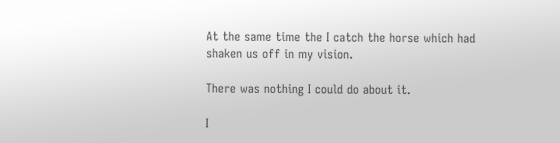At the same time the I catch the horse which had shaken us off in my vision.

There was nothing I could do about it.

I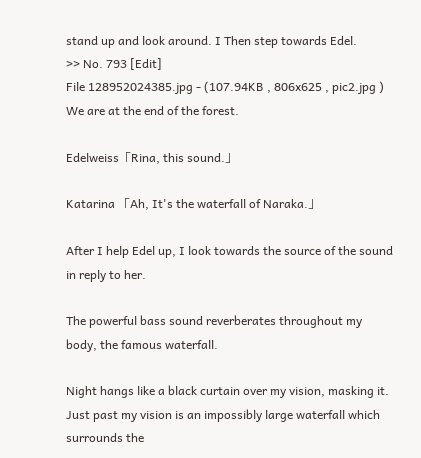stand up and look around. I Then step towards Edel.
>> No. 793 [Edit]
File 128952024385.jpg - (107.94KB , 806x625 , pic2.jpg )
We are at the end of the forest.

Edelweiss「Rina, this sound.」

Katarina 「Ah, It's the waterfall of Naraka.」

After I help Edel up, I look towards the source of the sound in reply to her.

The powerful bass sound reverberates throughout my body, the famous waterfall.

Night hangs like a black curtain over my vision, masking it. Just past my vision is an impossibly large waterfall which surrounds the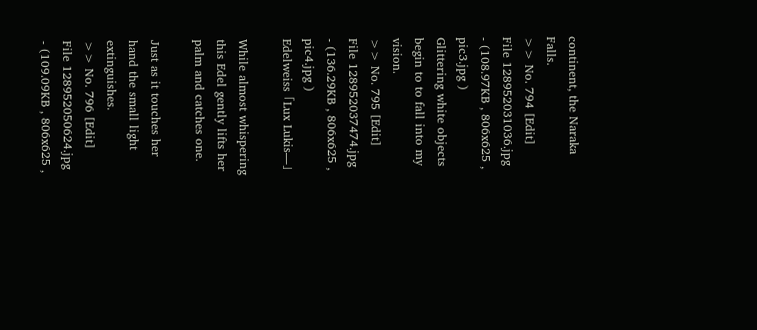continent, the Naraka Falls.
>> No. 794 [Edit]
File 128952031036.jpg - (108.97KB , 806x625 , pic3.jpg )
Glittering white objects begin to to fall into my vision.
>> No. 795 [Edit]
File 128952037474.jpg - (136.29KB , 806x625 , pic4.jpg )
Edelweiss 「Lux Lukis―」

While almost whispering this Edel gently lifts her palm and catches one.

Just as it touches her hand the small light extinguishes.
>> No. 796 [Edit]
File 128952050624.jpg - (109.09KB , 806x625 ,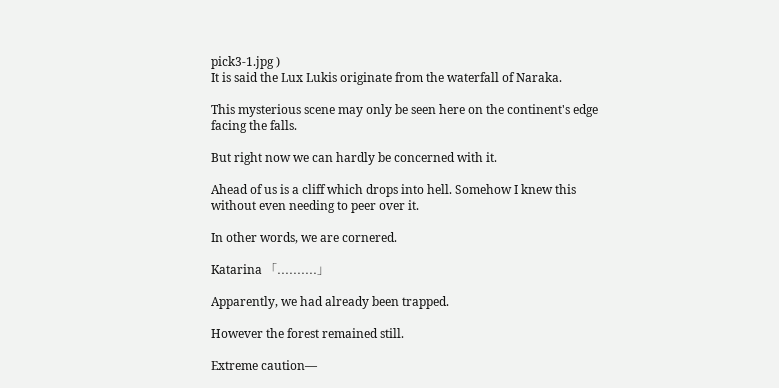pick3-1.jpg )
It is said the Lux Lukis originate from the waterfall of Naraka.

This mysterious scene may only be seen here on the continent's edge facing the falls.

But right now we can hardly be concerned with it.

Ahead of us is a cliff which drops into hell. Somehow I knew this without even needing to peer over it.

In other words, we are cornered.

Katarina 「..........」

Apparently, we had already been trapped.

However the forest remained still.

Extreme caution―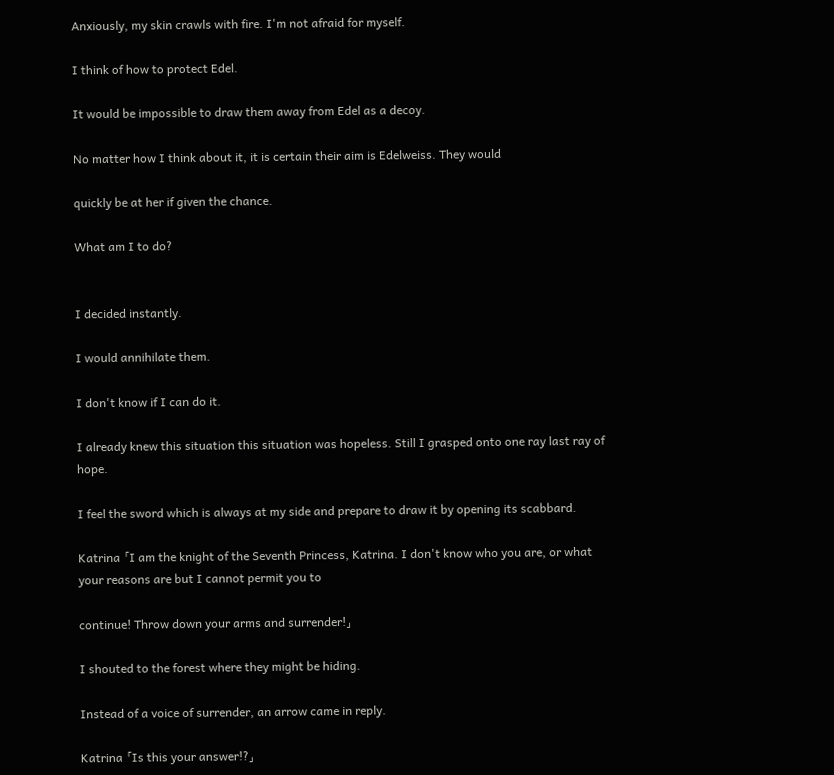Anxiously, my skin crawls with fire. I'm not afraid for myself.

I think of how to protect Edel.

It would be impossible to draw them away from Edel as a decoy.

No matter how I think about it, it is certain their aim is Edelweiss. They would

quickly be at her if given the chance.

What am I to do?


I decided instantly.

I would annihilate them.

I don't know if I can do it.

I already knew this situation this situation was hopeless. Still I grasped onto one ray last ray of hope.

I feel the sword which is always at my side and prepare to draw it by opening its scabbard.

Katrina 「I am the knight of the Seventh Princess, Katrina. I don't know who you are, or what your reasons are but I cannot permit you to

continue! Throw down your arms and surrender!」

I shouted to the forest where they might be hiding.

Instead of a voice of surrender, an arrow came in reply.

Katrina 「Is this your answer!?」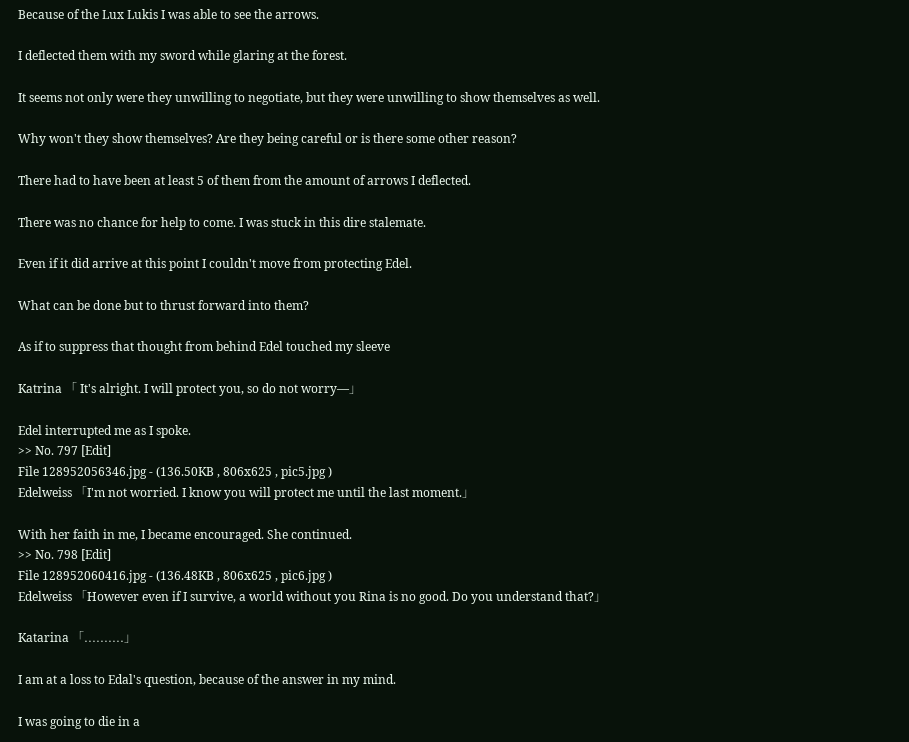Because of the Lux Lukis I was able to see the arrows.

I deflected them with my sword while glaring at the forest.

It seems not only were they unwilling to negotiate, but they were unwilling to show themselves as well.

Why won't they show themselves? Are they being careful or is there some other reason?

There had to have been at least 5 of them from the amount of arrows I deflected.

There was no chance for help to come. I was stuck in this dire stalemate.

Even if it did arrive at this point I couldn't move from protecting Edel.

What can be done but to thrust forward into them?

As if to suppress that thought from behind Edel touched my sleeve

Katrina 「 It's alright. I will protect you, so do not worry―」

Edel interrupted me as I spoke.
>> No. 797 [Edit]
File 128952056346.jpg - (136.50KB , 806x625 , pic5.jpg )
Edelweiss 「I'm not worried. I know you will protect me until the last moment.」

With her faith in me, I became encouraged. She continued.
>> No. 798 [Edit]
File 128952060416.jpg - (136.48KB , 806x625 , pic6.jpg )
Edelweiss 「However even if I survive, a world without you Rina is no good. Do you understand that?」

Katarina 「..........」

I am at a loss to Edal's question, because of the answer in my mind.

I was going to die in a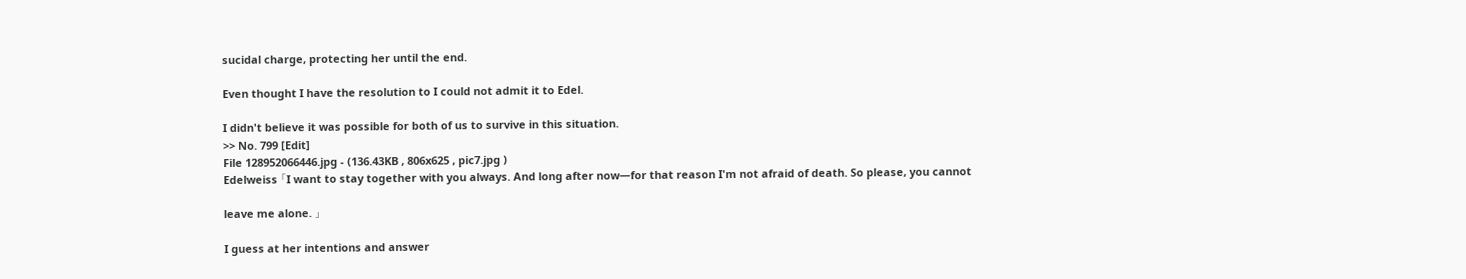sucidal charge, protecting her until the end.

Even thought I have the resolution to I could not admit it to Edel.

I didn't believe it was possible for both of us to survive in this situation.
>> No. 799 [Edit]
File 128952066446.jpg - (136.43KB , 806x625 , pic7.jpg )
Edelweiss 「I want to stay together with you always. And long after now―for that reason I'm not afraid of death. So please, you cannot

leave me alone. 」

I guess at her intentions and answer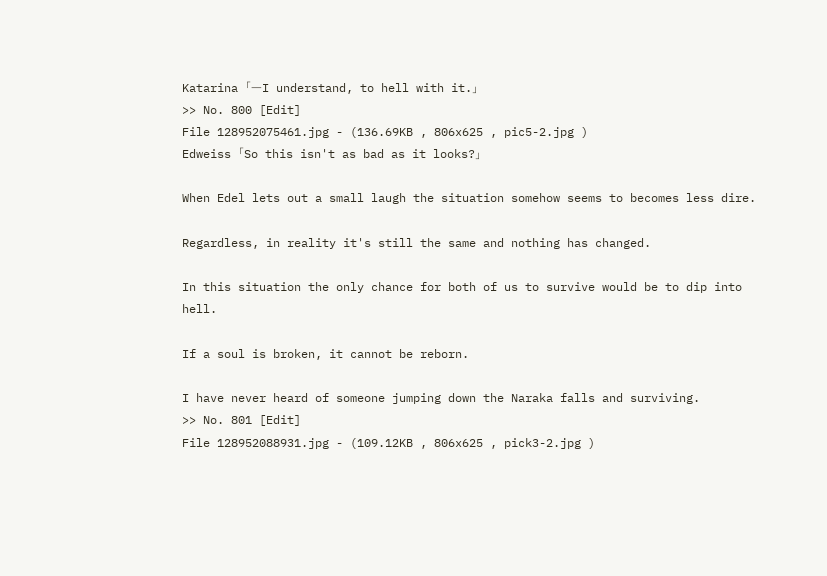Katarina 「―I understand, to hell with it.」
>> No. 800 [Edit]
File 128952075461.jpg - (136.69KB , 806x625 , pic5-2.jpg )
Edweiss 「So this isn't as bad as it looks?」

When Edel lets out a small laugh the situation somehow seems to becomes less dire.

Regardless, in reality it's still the same and nothing has changed.

In this situation the only chance for both of us to survive would be to dip into hell.

If a soul is broken, it cannot be reborn.

I have never heard of someone jumping down the Naraka falls and surviving.
>> No. 801 [Edit]
File 128952088931.jpg - (109.12KB , 806x625 , pick3-2.jpg )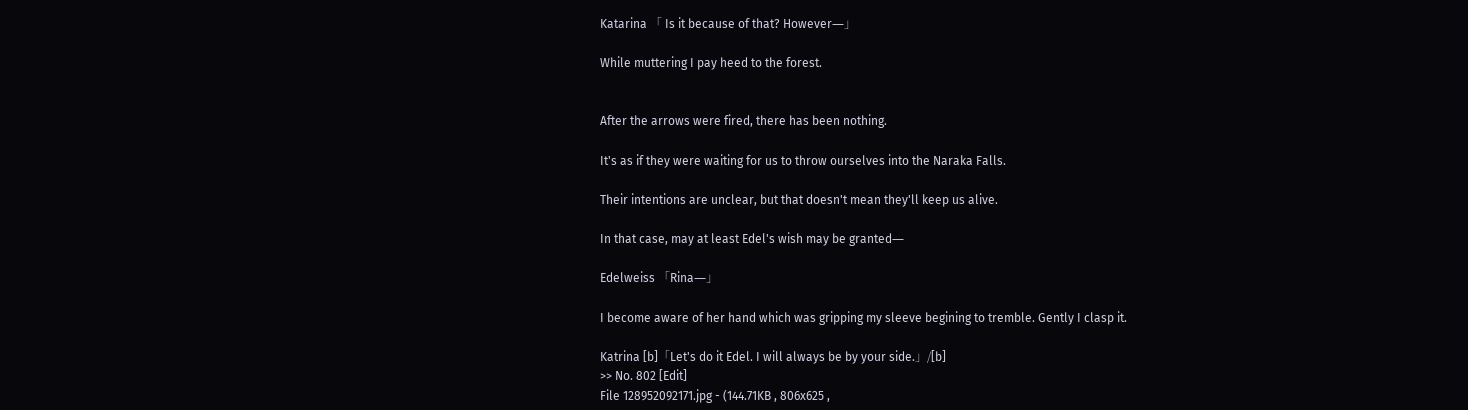Katarina 「 Is it because of that? However―」

While muttering I pay heed to the forest.


After the arrows were fired, there has been nothing.

It's as if they were waiting for us to throw ourselves into the Naraka Falls.

Their intentions are unclear, but that doesn't mean they'll keep us alive.

In that case, may at least Edel's wish may be granted―

Edelweiss 「Rina―」

I become aware of her hand which was gripping my sleeve begining to tremble. Gently I clasp it.

Katrina [b]「Let's do it Edel. I will always be by your side.」/[b]
>> No. 802 [Edit]
File 128952092171.jpg - (144.71KB , 806x625 ,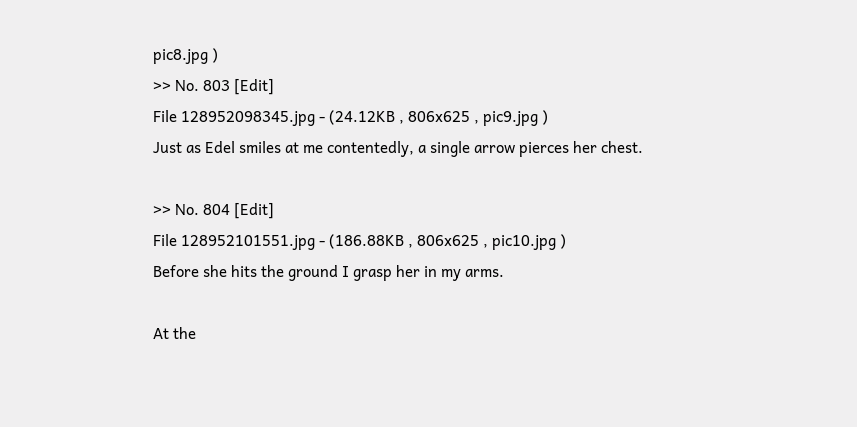pic8.jpg )
>> No. 803 [Edit]
File 128952098345.jpg - (24.12KB , 806x625 , pic9.jpg )
Just as Edel smiles at me contentedly, a single arrow pierces her chest.

>> No. 804 [Edit]
File 128952101551.jpg - (186.88KB , 806x625 , pic10.jpg )
Before she hits the ground I grasp her in my arms.

At the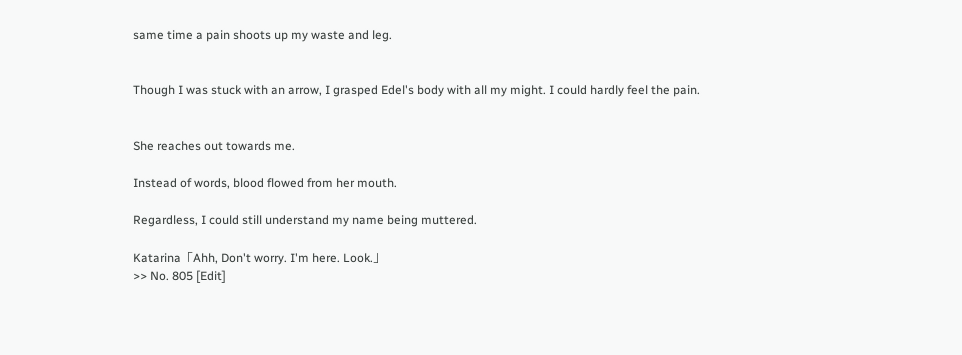same time a pain shoots up my waste and leg.


Though I was stuck with an arrow, I grasped Edel's body with all my might. I could hardly feel the pain.


She reaches out towards me.

Instead of words, blood flowed from her mouth.

Regardless, I could still understand my name being muttered.

Katarina「Ahh, Don't worry. I'm here. Look.」
>> No. 805 [Edit]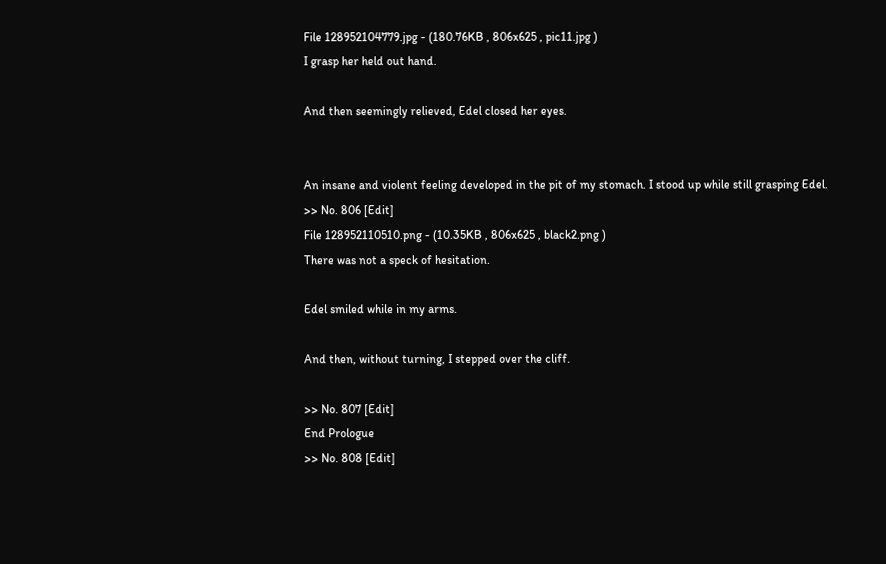File 128952104779.jpg - (180.76KB , 806x625 , pic11.jpg )
I grasp her held out hand.

And then seemingly relieved, Edel closed her eyes.


An insane and violent feeling developed in the pit of my stomach. I stood up while still grasping Edel.
>> No. 806 [Edit]
File 128952110510.png - (10.35KB , 806x625 , black2.png )
There was not a speck of hesitation.

Edel smiled while in my arms.

And then, without turning, I stepped over the cliff.

>> No. 807 [Edit]
End Prologue
>> No. 808 [Edit]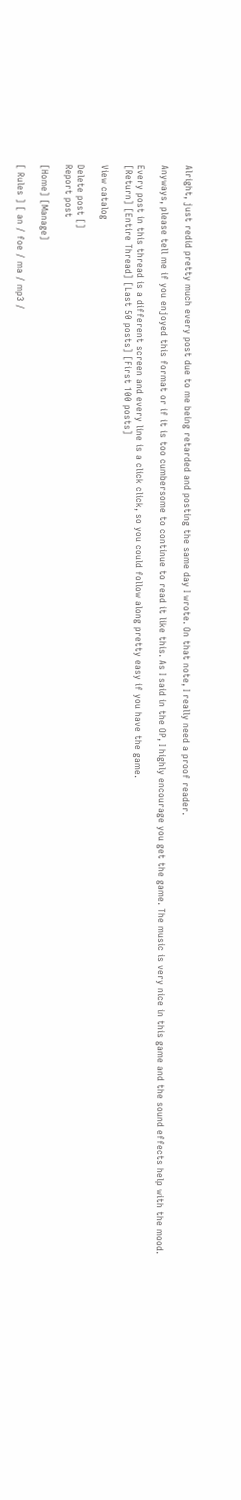Alright, just redid pretty much every post due to me being retarded and posting the same day I wrote. On that note, I really need a proof reader.

Anyways, please tell me if you enjoyed this format or if it is too cumbersome to continue to read it like this. As I said in the OP, I highly encourage you get the game. The music is very nice in this game and the sound effects help with the mood.

Every post in this thread is a different screen and every line is a click click, so you could follow along pretty easy if you have the game.
[Return] [Entire Thread] [Last 50 posts] [First 100 posts]

View catalog

Delete post []
Report post

[Home] [Manage]

[ Rules ] [ an / foe / ma / mp3 /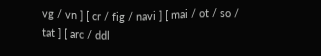vg / vn ] [ cr / fig / navi ] [ mai / ot / so / tat ] [ arc / ddl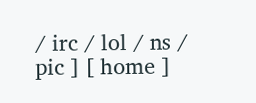/ irc / lol / ns / pic ] [ home ]